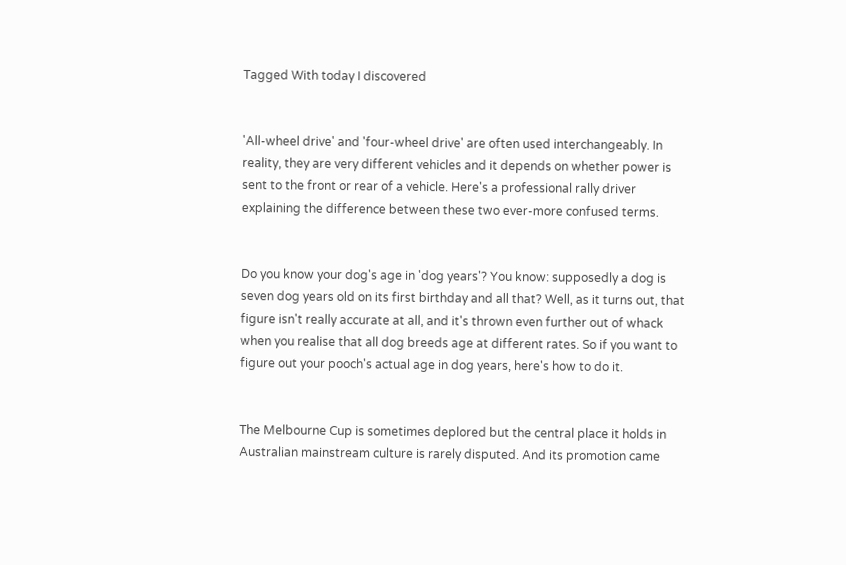Tagged With today I discovered


'All-wheel drive' and 'four-wheel drive' are often used interchangeably. In reality, they are very different vehicles and it depends on whether power is sent to the front or rear of a vehicle. Here's a professional rally driver explaining the difference between these two ever-more confused terms.


Do you know your dog's age in 'dog years'? You know: supposedly a dog is seven dog years old on its first birthday and all that? Well, as it turns out, that figure isn't really accurate at all, and it's thrown even further out of whack when you realise that all dog breeds age at different rates. So if you want to figure out your pooch's actual age in dog years, here's how to do it.


The Melbourne Cup is sometimes deplored but the central place it holds in Australian mainstream culture is rarely disputed. And its promotion came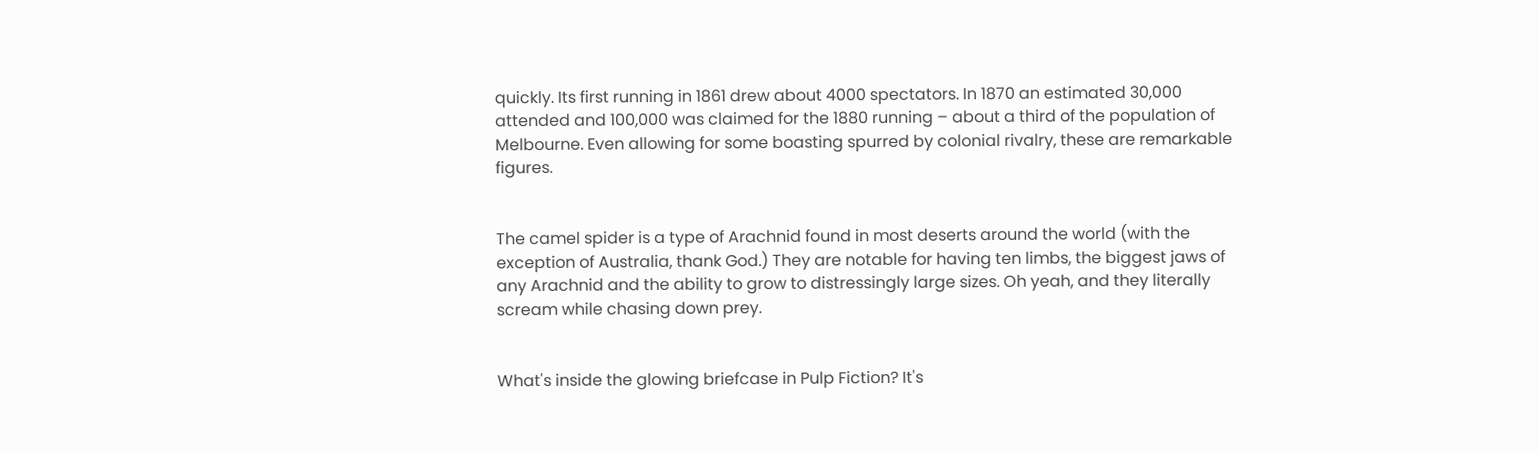quickly. Its first running in 1861 drew about 4000 spectators. In 1870 an estimated 30,000 attended and 100,000 was claimed for the 1880 running – about a third of the population of Melbourne. Even allowing for some boasting spurred by colonial rivalry, these are remarkable figures.


The camel spider is a type of Arachnid found in most deserts around the world (with the exception of Australia, thank God.) They are notable for having ten limbs, the biggest jaws of any Arachnid and the ability to grow to distressingly large sizes. Oh yeah, and they literally scream while chasing down prey.


What's inside the glowing briefcase in Pulp Fiction? It's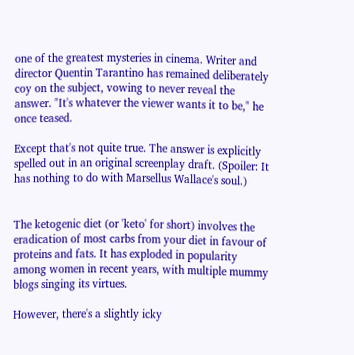one of the greatest mysteries in cinema. Writer and director Quentin Tarantino has remained deliberately coy on the subject, vowing to never reveal the answer. "It's whatever the viewer wants it to be," he once teased.

Except that's not quite true. The answer is explicitly spelled out in an original screenplay draft. (Spoiler: It has nothing to do with Marsellus Wallace's soul.)


The ketogenic diet (or 'keto' for short) involves the eradication of most carbs from your diet in favour of proteins and fats. It has exploded in popularity among women in recent years, with multiple mummy blogs singing its virtues.

However, there's a slightly icky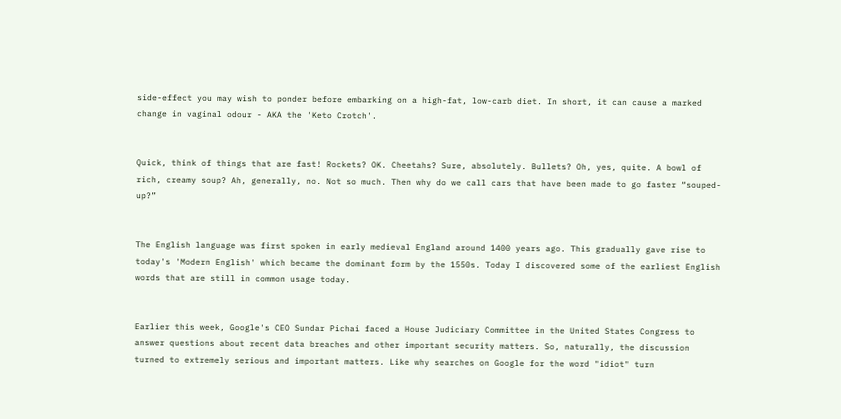side-effect you may wish to ponder before embarking on a high-fat, low-carb diet. In short, it can cause a marked change in vaginal odour - AKA the 'Keto Crotch'.


Quick, think of things that are fast! Rockets? OK. Cheetahs? Sure, absolutely. Bullets? Oh, yes, quite. A bowl of rich, creamy soup? Ah, generally, no. Not so much. Then why do we call cars that have been made to go faster “souped-up?”


The English language was first spoken in early medieval England around 1400 years ago. This gradually gave rise to today's 'Modern English' which became the dominant form by the 1550s. Today I discovered some of the earliest English words that are still in common usage today.


Earlier this week, Google's CEO Sundar Pichai faced a House Judiciary Committee in the United States Congress to answer questions about recent data breaches and other important security matters. So, naturally, the discussion turned to extremely serious and important matters. Like why searches on Google for the word "idiot" turn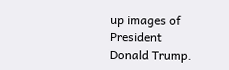up images of President Donald Trump.